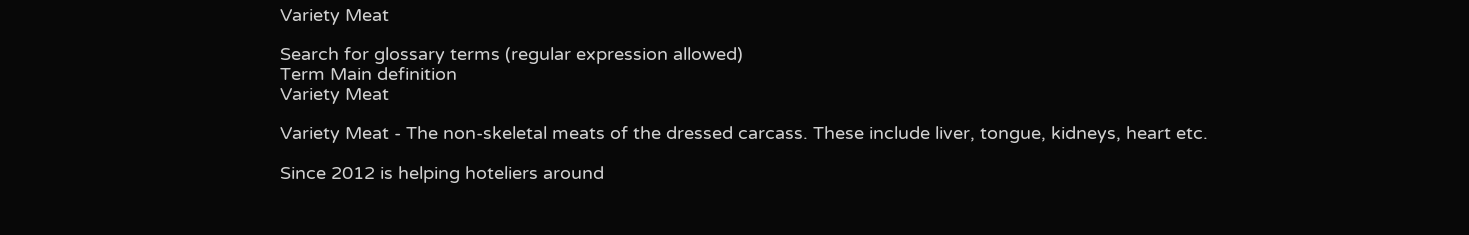Variety Meat

Search for glossary terms (regular expression allowed)
Term Main definition
Variety Meat

Variety Meat - The non-skeletal meats of the dressed carcass. These include liver, tongue, kidneys, heart etc.

Since 2012 is helping hoteliers around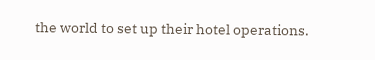the world to set up their hotel operations.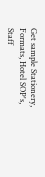Get sample Stationery, Formats, Hotel SOP's, Staff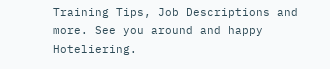Training Tips, Job Descriptions and more. See you around and happy Hoteliering.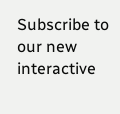Subscribe to our new interactive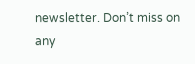newsletter. Don’t miss on any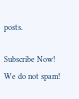posts.

Subscribe Now!
We do not spam!